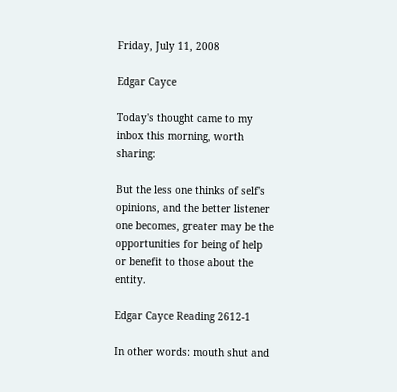Friday, July 11, 2008

Edgar Cayce

Today's thought came to my inbox this morning, worth sharing:

But the less one thinks of self's opinions, and the better listener one becomes, greater may be the opportunities for being of help or benefit to those about the entity.

Edgar Cayce Reading 2612-1

In other words: mouth shut and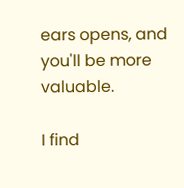ears opens, and you'll be more valuable.

I find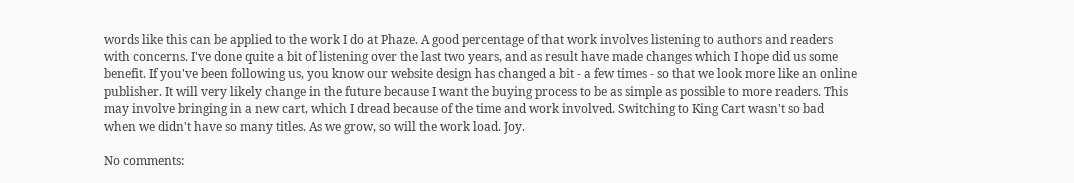words like this can be applied to the work I do at Phaze. A good percentage of that work involves listening to authors and readers with concerns. I've done quite a bit of listening over the last two years, and as result have made changes which I hope did us some benefit. If you've been following us, you know our website design has changed a bit - a few times - so that we look more like an online publisher. It will very likely change in the future because I want the buying process to be as simple as possible to more readers. This may involve bringing in a new cart, which I dread because of the time and work involved. Switching to King Cart wasn't so bad when we didn't have so many titles. As we grow, so will the work load. Joy.

No comments: